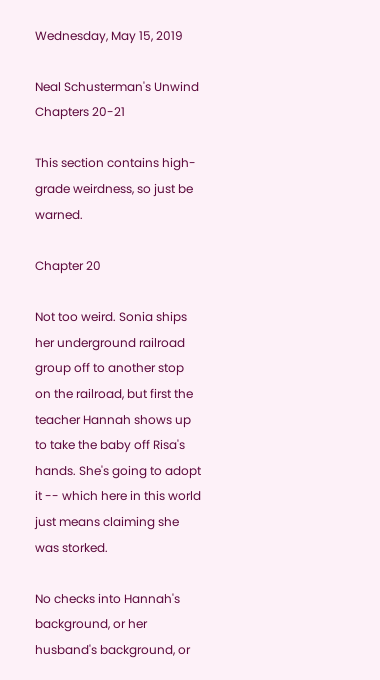Wednesday, May 15, 2019

Neal Schusterman's Unwind Chapters 20-21

This section contains high-grade weirdness, so just be warned.

Chapter 20

Not too weird. Sonia ships her underground railroad group off to another stop on the railroad, but first the teacher Hannah shows up to take the baby off Risa's hands. She's going to adopt it -- which here in this world just means claiming she was storked.

No checks into Hannah's background, or her husband's background, or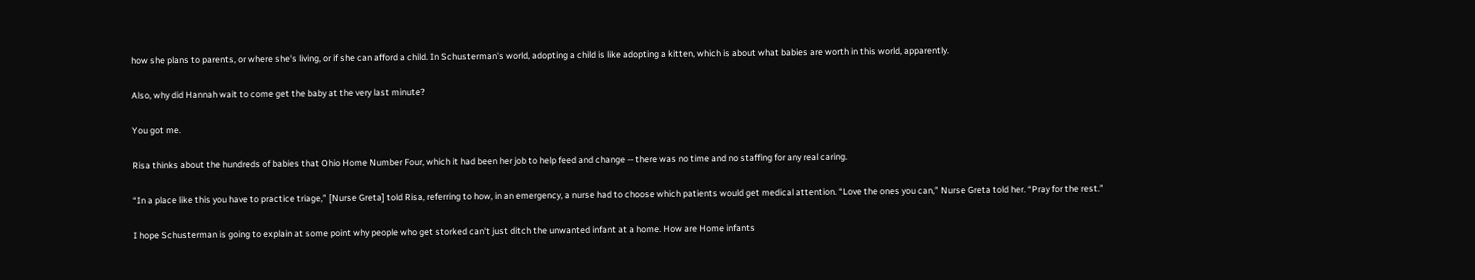how she plans to parents, or where she's living, or if she can afford a child. In Schusterman's world, adopting a child is like adopting a kitten, which is about what babies are worth in this world, apparently.

Also, why did Hannah wait to come get the baby at the very last minute?

You got me.

Risa thinks about the hundreds of babies that Ohio Home Number Four, which it had been her job to help feed and change -- there was no time and no staffing for any real caring.

“In a place like this you have to practice triage,” [Nurse Greta] told Risa, referring to how, in an emergency, a nurse had to choose which patients would get medical attention. “Love the ones you can,” Nurse Greta told her. “Pray for the rest.”

I hope Schusterman is going to explain at some point why people who get storked can't just ditch the unwanted infant at a home. How are Home infants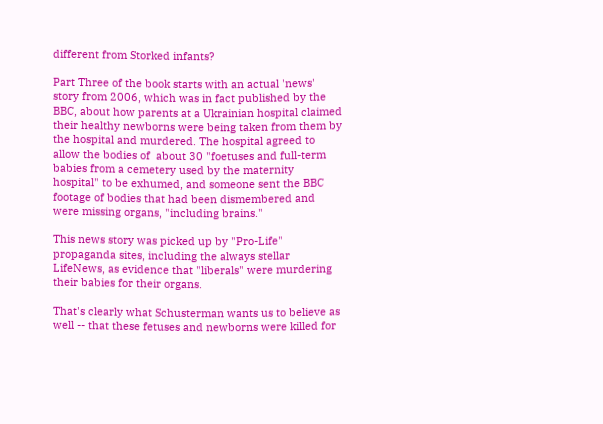different from Storked infants?

Part Three of the book starts with an actual 'news' story from 2006, which was in fact published by the BBC, about how parents at a Ukrainian hospital claimed their healthy newborns were being taken from them by the hospital and murdered. The hospital agreed to allow the bodies of  about 30 "foetuses and full-term babies from a cemetery used by the maternity hospital" to be exhumed, and someone sent the BBC footage of bodies that had been dismembered and were missing organs, "including brains."

This news story was picked up by "Pro-Life" propaganda sites, including the always stellar LifeNews, as evidence that "liberals" were murdering their babies for their organs.

That's clearly what Schusterman wants us to believe as well -- that these fetuses and newborns were killed for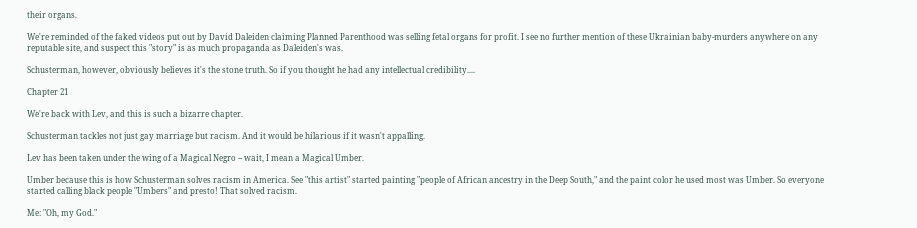their organs.

We're reminded of the faked videos put out by David Daleiden claiming Planned Parenthood was selling fetal organs for profit. I see no further mention of these Ukrainian baby-murders anywhere on any reputable site, and suspect this "story" is as much propaganda as Daleiden's was.

Schusterman, however, obviously believes it's the stone truth. So if you thought he had any intellectual credibility....

Chapter 21

We're back with Lev, and this is such a bizarre chapter.

Schusterman tackles not just gay marriage but racism. And it would be hilarious if it wasn't appalling.

Lev has been taken under the wing of a Magical Negro -- wait, I mean a Magical Umber.

Umber because this is how Schusterman solves racism in America. See "this artist" started painting "people of African ancestry in the Deep South," and the paint color he used most was Umber. So everyone started calling black people "Umbers" and presto! That solved racism.

Me: "Oh, my God."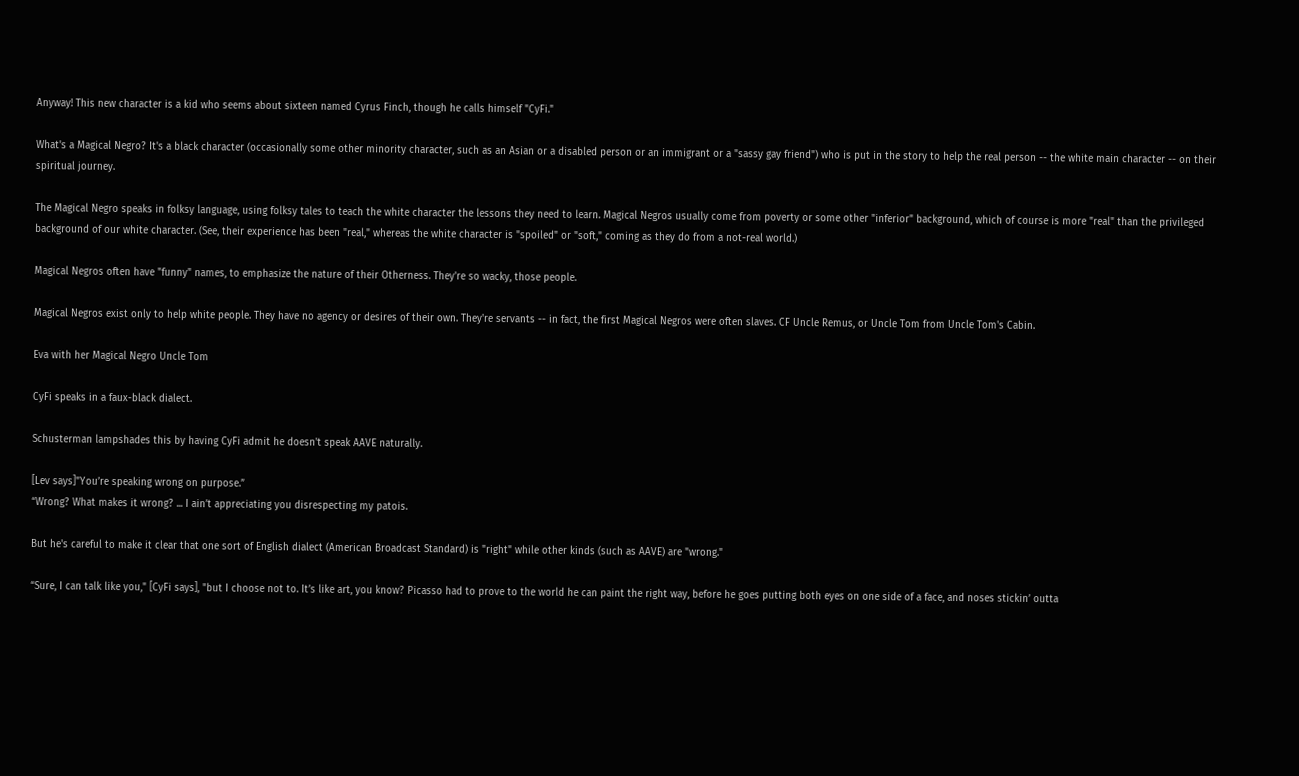Anyway! This new character is a kid who seems about sixteen named Cyrus Finch, though he calls himself "CyFi."

What's a Magical Negro? It's a black character (occasionally some other minority character, such as an Asian or a disabled person or an immigrant or a "sassy gay friend") who is put in the story to help the real person -- the white main character -- on their spiritual journey.

The Magical Negro speaks in folksy language, using folksy tales to teach the white character the lessons they need to learn. Magical Negros usually come from poverty or some other "inferior" background, which of course is more "real" than the privileged background of our white character. (See, their experience has been "real," whereas the white character is "spoiled" or "soft," coming as they do from a not-real world.)

Magical Negros often have "funny" names, to emphasize the nature of their Otherness. They're so wacky, those people.

Magical Negros exist only to help white people. They have no agency or desires of their own. They're servants -- in fact, the first Magical Negros were often slaves. CF Uncle Remus, or Uncle Tom from Uncle Tom's Cabin.

Eva with her Magical Negro Uncle Tom

CyFi speaks in a faux-black dialect.

Schusterman lampshades this by having CyFi admit he doesn't speak AAVE naturally.

[Lev says]"You’re speaking wrong on purpose.”
“Wrong? What makes it wrong? ... I ain’t appreciating you disrespecting my patois.

But he's careful to make it clear that one sort of English dialect (American Broadcast Standard) is "right" while other kinds (such as AAVE) are "wrong."

“Sure, I can talk like you," [CyFi says], "but I choose not to. It’s like art, you know? Picasso had to prove to the world he can paint the right way, before he goes putting both eyes on one side of a face, and noses stickin’ outta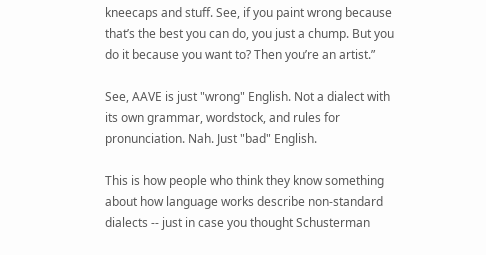kneecaps and stuff. See, if you paint wrong because that’s the best you can do, you just a chump. But you do it because you want to? Then you’re an artist.”

See, AAVE is just "wrong" English. Not a dialect with its own grammar, wordstock, and rules for pronunciation. Nah. Just "bad" English.

This is how people who think they know something about how language works describe non-standard dialects -- just in case you thought Schusterman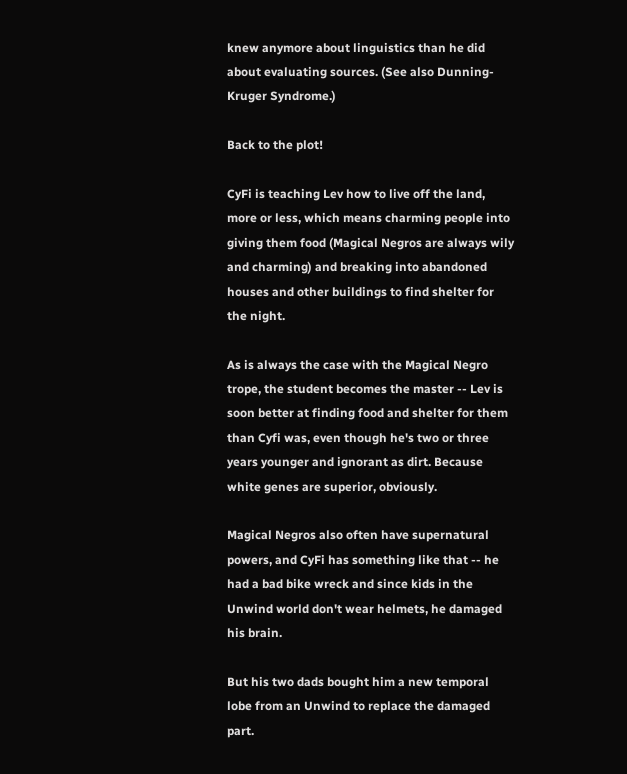knew anymore about linguistics than he did about evaluating sources. (See also Dunning-Kruger Syndrome.)

Back to the plot!

CyFi is teaching Lev how to live off the land, more or less, which means charming people into giving them food (Magical Negros are always wily and charming) and breaking into abandoned houses and other buildings to find shelter for the night.

As is always the case with the Magical Negro trope, the student becomes the master -- Lev is soon better at finding food and shelter for them than Cyfi was, even though he's two or three years younger and ignorant as dirt. Because white genes are superior, obviously.

Magical Negros also often have supernatural powers, and CyFi has something like that -- he had a bad bike wreck and since kids in the Unwind world don't wear helmets, he damaged his brain.

But his two dads bought him a new temporal lobe from an Unwind to replace the damaged part.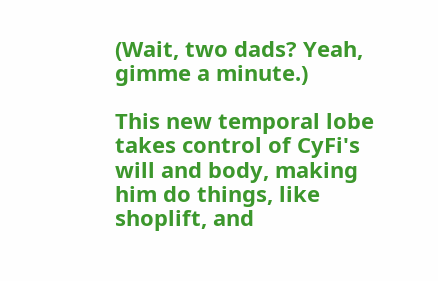(Wait, two dads? Yeah, gimme a minute.)

This new temporal lobe takes control of CyFi's will and body, making him do things, like shoplift, and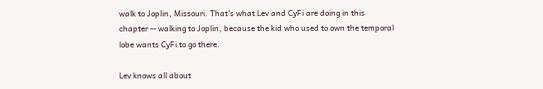walk to Joplin, Missouri. That's what Lev and CyFi are doing in this chapter -- walking to Joplin, because the kid who used to own the temporal lobe wants CyFi to go there.

Lev knows all about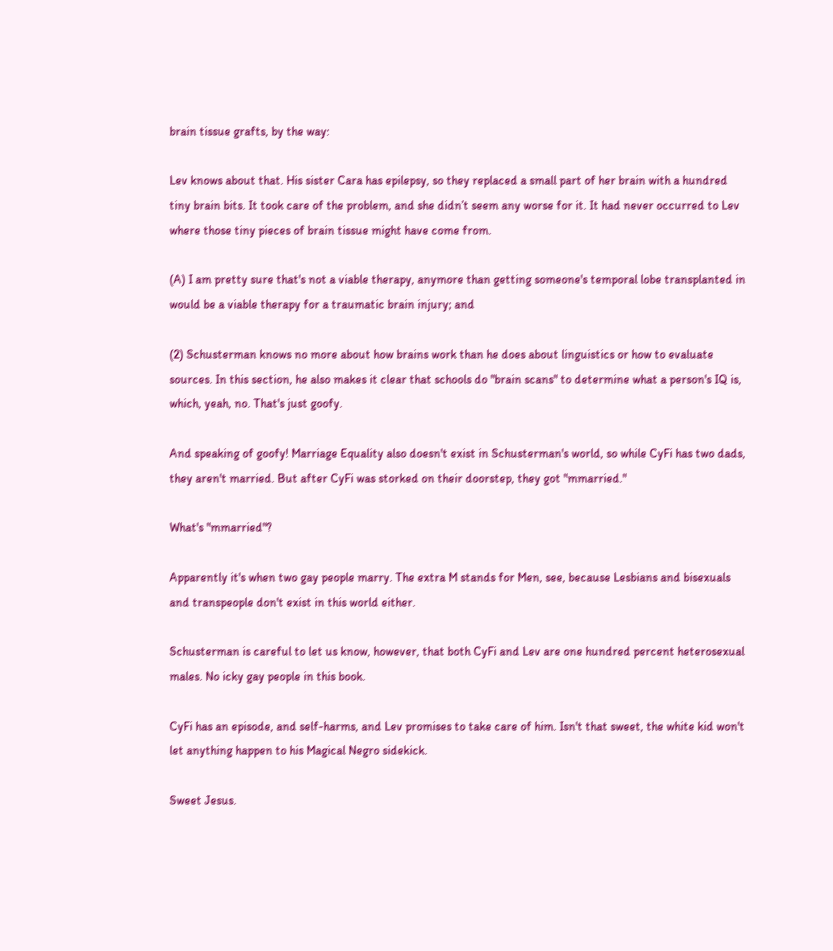brain tissue grafts, by the way:

Lev knows about that. His sister Cara has epilepsy, so they replaced a small part of her brain with a hundred tiny brain bits. It took care of the problem, and she didn’t seem any worse for it. It had never occurred to Lev where those tiny pieces of brain tissue might have come from.

(A) I am pretty sure that's not a viable therapy, anymore than getting someone's temporal lobe transplanted in would be a viable therapy for a traumatic brain injury; and

(2) Schusterman knows no more about how brains work than he does about linguistics or how to evaluate sources. In this section, he also makes it clear that schools do "brain scans" to determine what a person's IQ is, which, yeah, no. That's just goofy.

And speaking of goofy! Marriage Equality also doesn't exist in Schusterman's world, so while CyFi has two dads, they aren't married. But after CyFi was storked on their doorstep, they got "mmarried."

What's "mmarried"?

Apparently it's when two gay people marry. The extra M stands for Men, see, because Lesbians and bisexuals and transpeople don't exist in this world either.

Schusterman is careful to let us know, however, that both CyFi and Lev are one hundred percent heterosexual males. No icky gay people in this book.

CyFi has an episode, and self-harms, and Lev promises to take care of him. Isn't that sweet, the white kid won't let anything happen to his Magical Negro sidekick.

Sweet Jesus.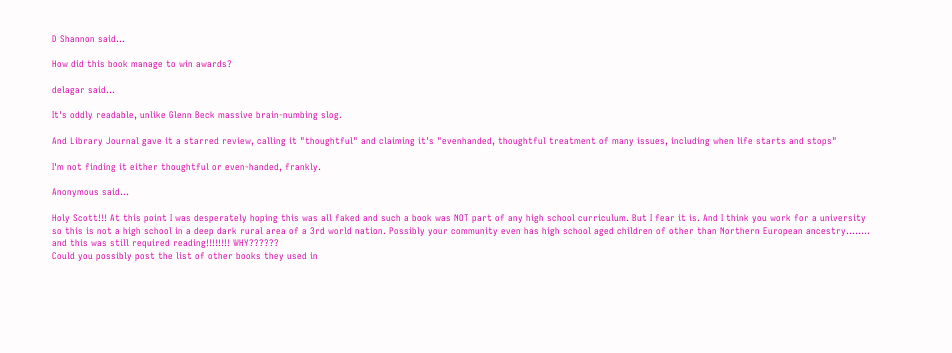D Shannon said...

How did this book manage to win awards?

delagar said...

It's oddly readable, unlike Glenn Beck massive brain-numbing slog.

And Library Journal gave it a starred review, calling it "thoughtful" and claiming it's "evenhanded, thoughtful treatment of many issues, including when life starts and stops"

I'm not finding it either thoughtful or even-handed, frankly.

Anonymous said...

Holy Scott!!! At this point I was desperately hoping this was all faked and such a book was NOT part of any high school curriculum. But I fear it is. And I think you work for a university so this is not a high school in a deep dark rural area of a 3rd world nation. Possibly your community even has high school aged children of other than Northern European ancestry........ and this was still required reading!!!!!!!! WHY??????
Could you possibly post the list of other books they used in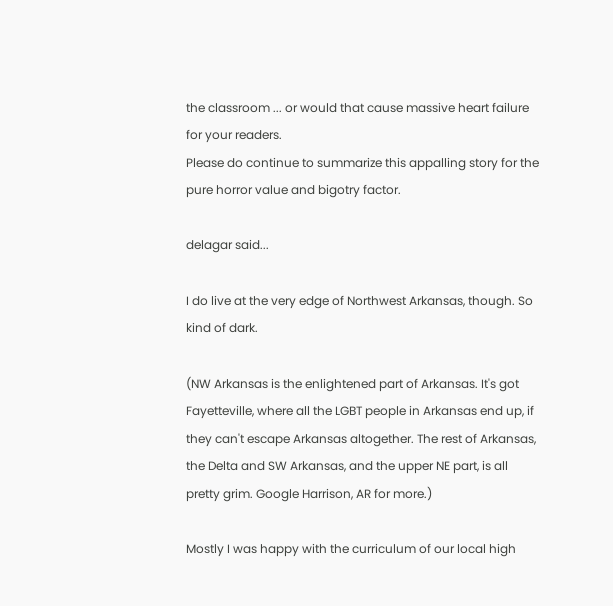the classroom ... or would that cause massive heart failure for your readers.
Please do continue to summarize this appalling story for the pure horror value and bigotry factor.

delagar said...

I do live at the very edge of Northwest Arkansas, though. So kind of dark.

(NW Arkansas is the enlightened part of Arkansas. It's got Fayetteville, where all the LGBT people in Arkansas end up, if they can't escape Arkansas altogether. The rest of Arkansas, the Delta and SW Arkansas, and the upper NE part, is all pretty grim. Google Harrison, AR for more.)

Mostly I was happy with the curriculum of our local high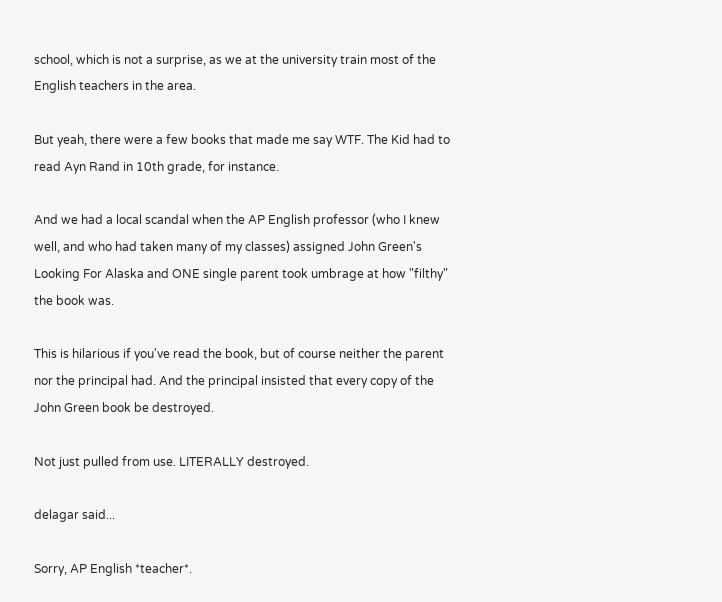school, which is not a surprise, as we at the university train most of the English teachers in the area.

But yeah, there were a few books that made me say WTF. The Kid had to read Ayn Rand in 10th grade, for instance.

And we had a local scandal when the AP English professor (who I knew well, and who had taken many of my classes) assigned John Green's Looking For Alaska and ONE single parent took umbrage at how "filthy" the book was.

This is hilarious if you've read the book, but of course neither the parent nor the principal had. And the principal insisted that every copy of the John Green book be destroyed.

Not just pulled from use. LITERALLY destroyed.

delagar said...

Sorry, AP English *teacher*.